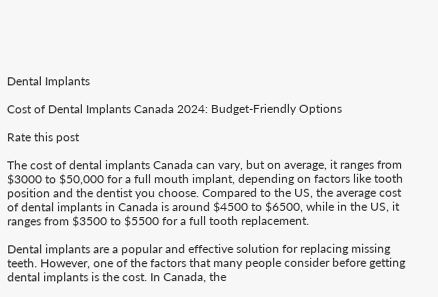Dental Implants

Cost of Dental Implants Canada 2024: Budget-Friendly Options

Rate this post

The cost of dental implants Canada can vary, but on average, it ranges from $3000 to $50,000 for a full mouth implant, depending on factors like tooth position and the dentist you choose. Compared to the US, the average cost of dental implants in Canada is around $4500 to $6500, while in the US, it ranges from $3500 to $5500 for a full tooth replacement.

Dental implants are a popular and effective solution for replacing missing teeth. However, one of the factors that many people consider before getting dental implants is the cost. In Canada, the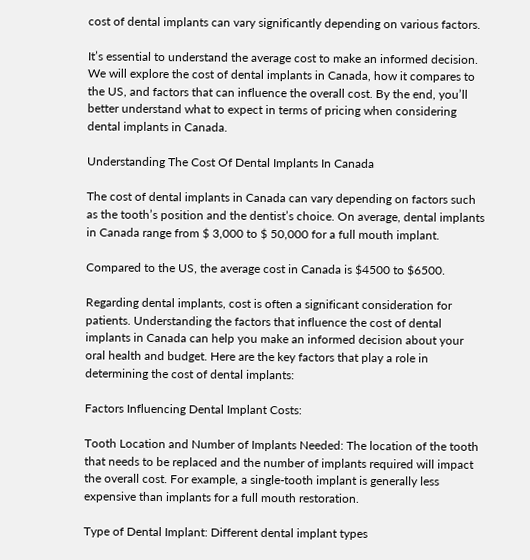cost of dental implants can vary significantly depending on various factors.

It’s essential to understand the average cost to make an informed decision. We will explore the cost of dental implants in Canada, how it compares to the US, and factors that can influence the overall cost. By the end, you’ll better understand what to expect in terms of pricing when considering dental implants in Canada.

Understanding The Cost Of Dental Implants In Canada

The cost of dental implants in Canada can vary depending on factors such as the tooth’s position and the dentist’s choice. On average, dental implants in Canada range from $ 3,000 to $ 50,000 for a full mouth implant.

Compared to the US, the average cost in Canada is $4500 to $6500.

Regarding dental implants, cost is often a significant consideration for patients. Understanding the factors that influence the cost of dental implants in Canada can help you make an informed decision about your oral health and budget. Here are the key factors that play a role in determining the cost of dental implants:

Factors Influencing Dental Implant Costs:

Tooth Location and Number of Implants Needed: The location of the tooth that needs to be replaced and the number of implants required will impact the overall cost. For example, a single-tooth implant is generally less expensive than implants for a full mouth restoration.

Type of Dental Implant: Different dental implant types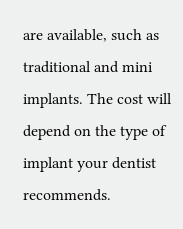are available, such as traditional and mini implants. The cost will depend on the type of implant your dentist recommends.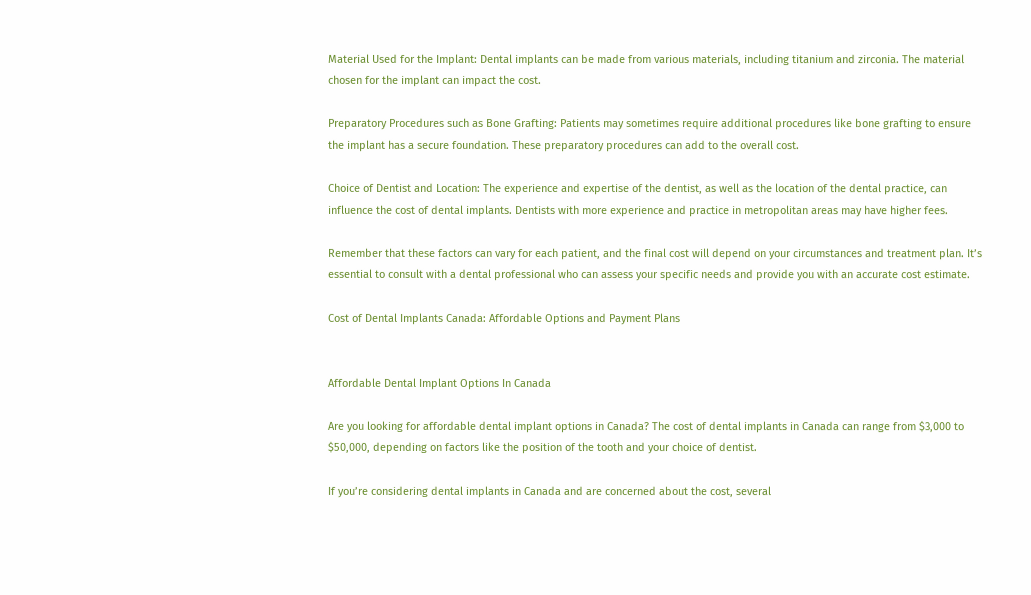Material Used for the Implant: Dental implants can be made from various materials, including titanium and zirconia. The material chosen for the implant can impact the cost.

Preparatory Procedures such as Bone Grafting: Patients may sometimes require additional procedures like bone grafting to ensure the implant has a secure foundation. These preparatory procedures can add to the overall cost.

Choice of Dentist and Location: The experience and expertise of the dentist, as well as the location of the dental practice, can influence the cost of dental implants. Dentists with more experience and practice in metropolitan areas may have higher fees.

Remember that these factors can vary for each patient, and the final cost will depend on your circumstances and treatment plan. It’s essential to consult with a dental professional who can assess your specific needs and provide you with an accurate cost estimate.

Cost of Dental Implants Canada: Affordable Options and Payment Plans


Affordable Dental Implant Options In Canada

Are you looking for affordable dental implant options in Canada? The cost of dental implants in Canada can range from $3,000 to $50,000, depending on factors like the position of the tooth and your choice of dentist.

If you’re considering dental implants in Canada and are concerned about the cost, several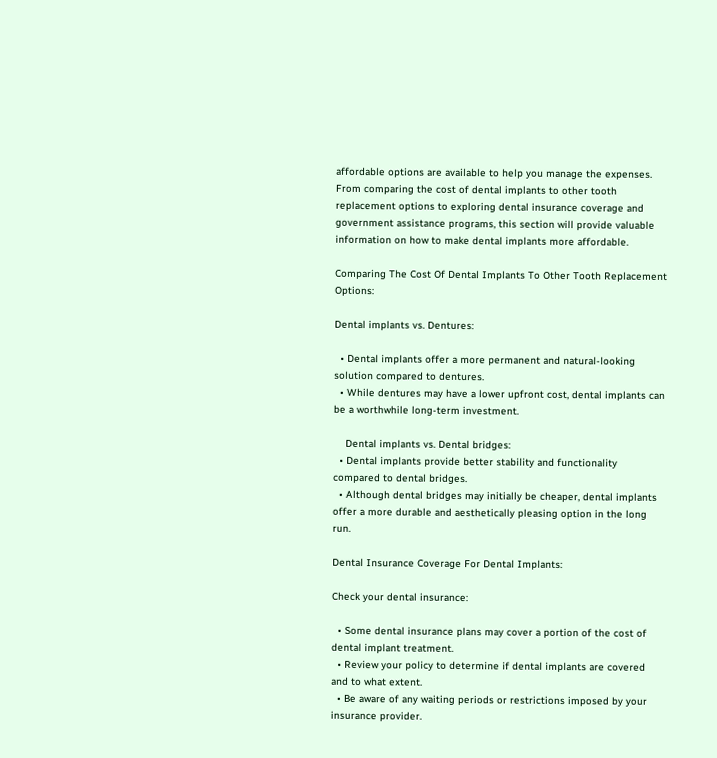affordable options are available to help you manage the expenses. From comparing the cost of dental implants to other tooth replacement options to exploring dental insurance coverage and government assistance programs, this section will provide valuable information on how to make dental implants more affordable.

Comparing The Cost Of Dental Implants To Other Tooth Replacement Options:

Dental implants vs. Dentures:

  • Dental implants offer a more permanent and natural-looking solution compared to dentures.
  • While dentures may have a lower upfront cost, dental implants can be a worthwhile long-term investment.

    Dental implants vs. Dental bridges:
  • Dental implants provide better stability and functionality compared to dental bridges.
  • Although dental bridges may initially be cheaper, dental implants offer a more durable and aesthetically pleasing option in the long run.

Dental Insurance Coverage For Dental Implants:

Check your dental insurance:

  • Some dental insurance plans may cover a portion of the cost of dental implant treatment.
  • Review your policy to determine if dental implants are covered and to what extent.
  • Be aware of any waiting periods or restrictions imposed by your insurance provider.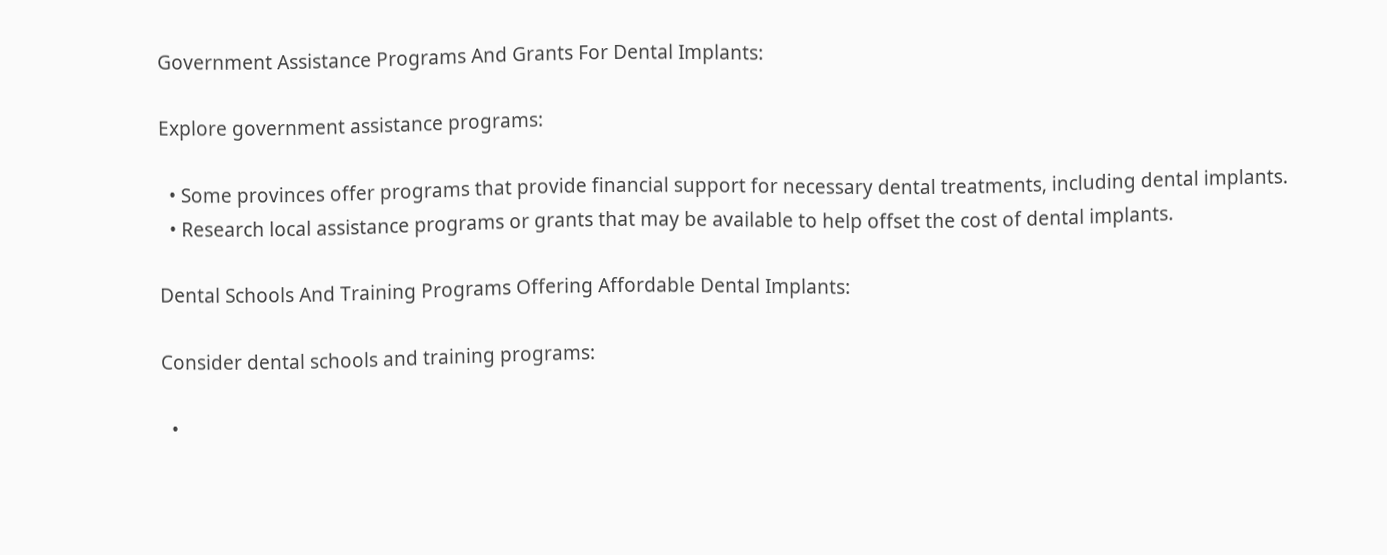Government Assistance Programs And Grants For Dental Implants:

Explore government assistance programs:

  • Some provinces offer programs that provide financial support for necessary dental treatments, including dental implants.
  • Research local assistance programs or grants that may be available to help offset the cost of dental implants.

Dental Schools And Training Programs Offering Affordable Dental Implants:

Consider dental schools and training programs:

  •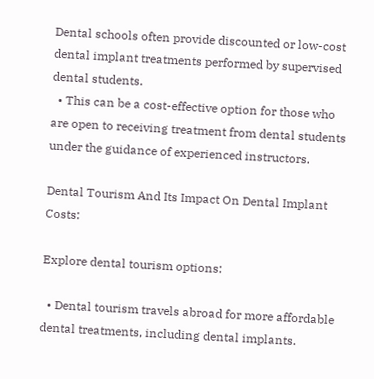Dental schools often provide discounted or low-cost dental implant treatments performed by supervised dental students.
  • This can be a cost-effective option for those who are open to receiving treatment from dental students under the guidance of experienced instructors.

Dental Tourism And Its Impact On Dental Implant Costs:

Explore dental tourism options:

  • Dental tourism travels abroad for more affordable dental treatments, including dental implants.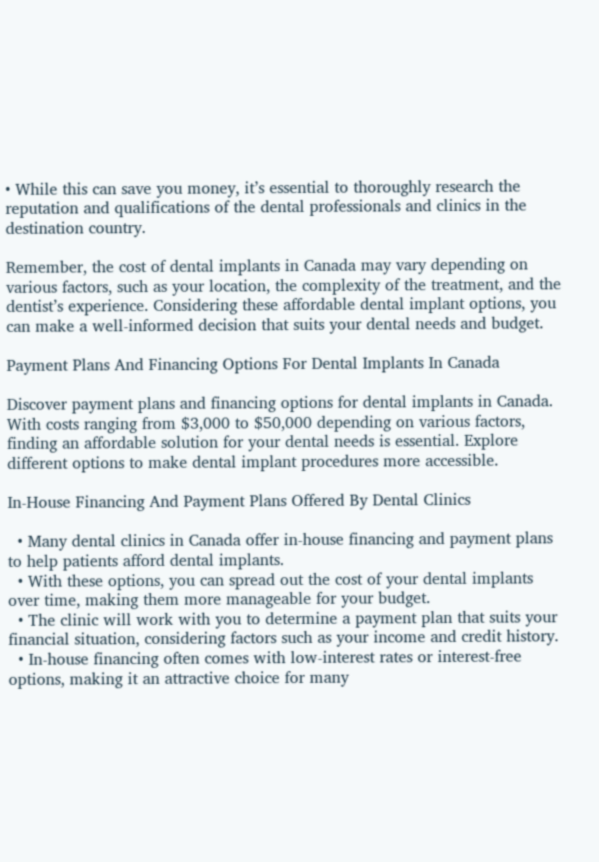• While this can save you money, it’s essential to thoroughly research the reputation and qualifications of the dental professionals and clinics in the destination country.

Remember, the cost of dental implants in Canada may vary depending on various factors, such as your location, the complexity of the treatment, and the dentist’s experience. Considering these affordable dental implant options, you can make a well-informed decision that suits your dental needs and budget.

Payment Plans And Financing Options For Dental Implants In Canada

Discover payment plans and financing options for dental implants in Canada. With costs ranging from $3,000 to $50,000 depending on various factors, finding an affordable solution for your dental needs is essential. Explore different options to make dental implant procedures more accessible.

In-House Financing And Payment Plans Offered By Dental Clinics

  • Many dental clinics in Canada offer in-house financing and payment plans to help patients afford dental implants.
  • With these options, you can spread out the cost of your dental implants over time, making them more manageable for your budget.
  • The clinic will work with you to determine a payment plan that suits your financial situation, considering factors such as your income and credit history.
  • In-house financing often comes with low-interest rates or interest-free options, making it an attractive choice for many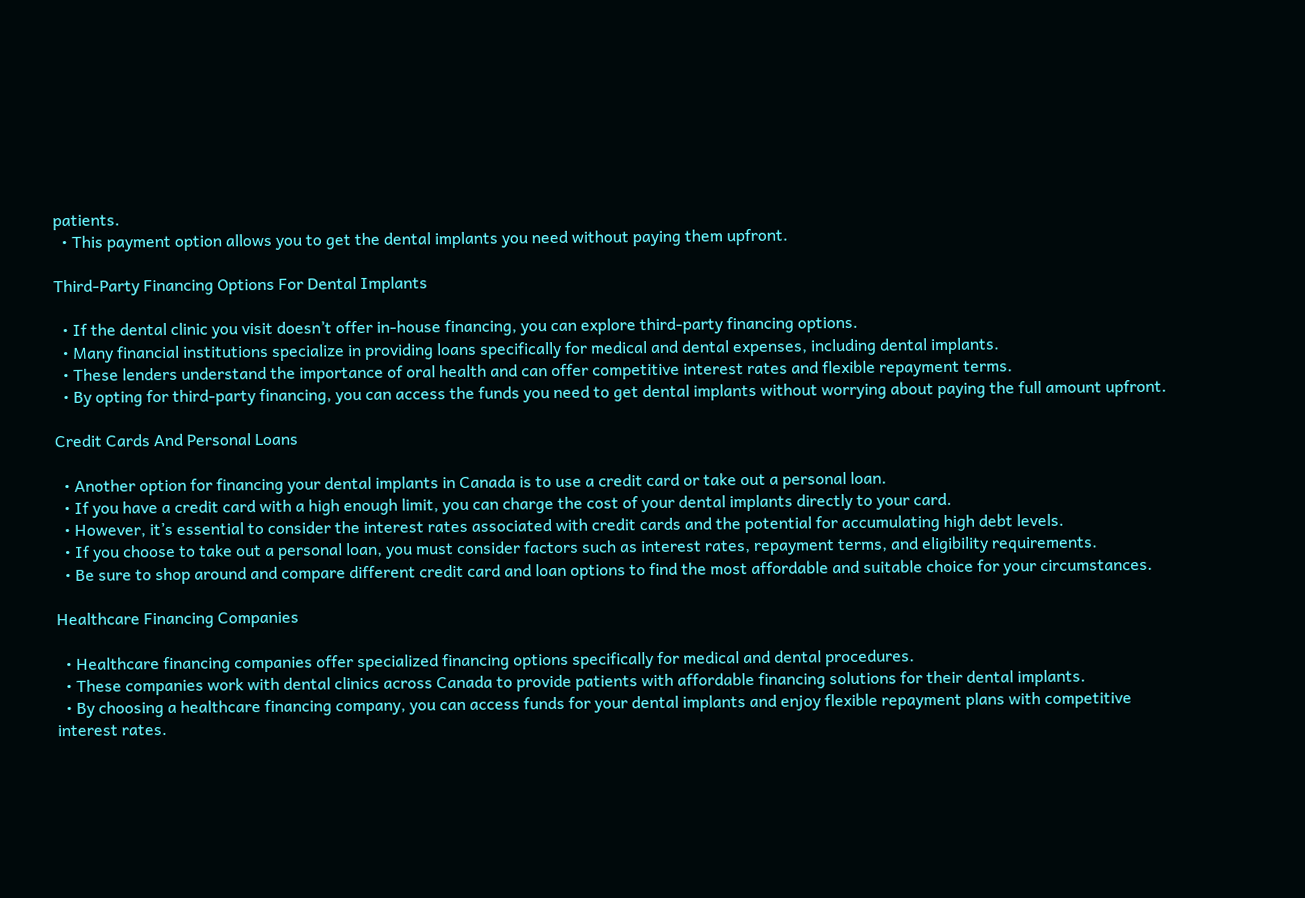patients.
  • This payment option allows you to get the dental implants you need without paying them upfront.

Third-Party Financing Options For Dental Implants

  • If the dental clinic you visit doesn’t offer in-house financing, you can explore third-party financing options.
  • Many financial institutions specialize in providing loans specifically for medical and dental expenses, including dental implants.
  • These lenders understand the importance of oral health and can offer competitive interest rates and flexible repayment terms.
  • By opting for third-party financing, you can access the funds you need to get dental implants without worrying about paying the full amount upfront.

Credit Cards And Personal Loans

  • Another option for financing your dental implants in Canada is to use a credit card or take out a personal loan.
  • If you have a credit card with a high enough limit, you can charge the cost of your dental implants directly to your card.
  • However, it’s essential to consider the interest rates associated with credit cards and the potential for accumulating high debt levels.
  • If you choose to take out a personal loan, you must consider factors such as interest rates, repayment terms, and eligibility requirements.
  • Be sure to shop around and compare different credit card and loan options to find the most affordable and suitable choice for your circumstances.

Healthcare Financing Companies

  • Healthcare financing companies offer specialized financing options specifically for medical and dental procedures.
  • These companies work with dental clinics across Canada to provide patients with affordable financing solutions for their dental implants.
  • By choosing a healthcare financing company, you can access funds for your dental implants and enjoy flexible repayment plans with competitive interest rates.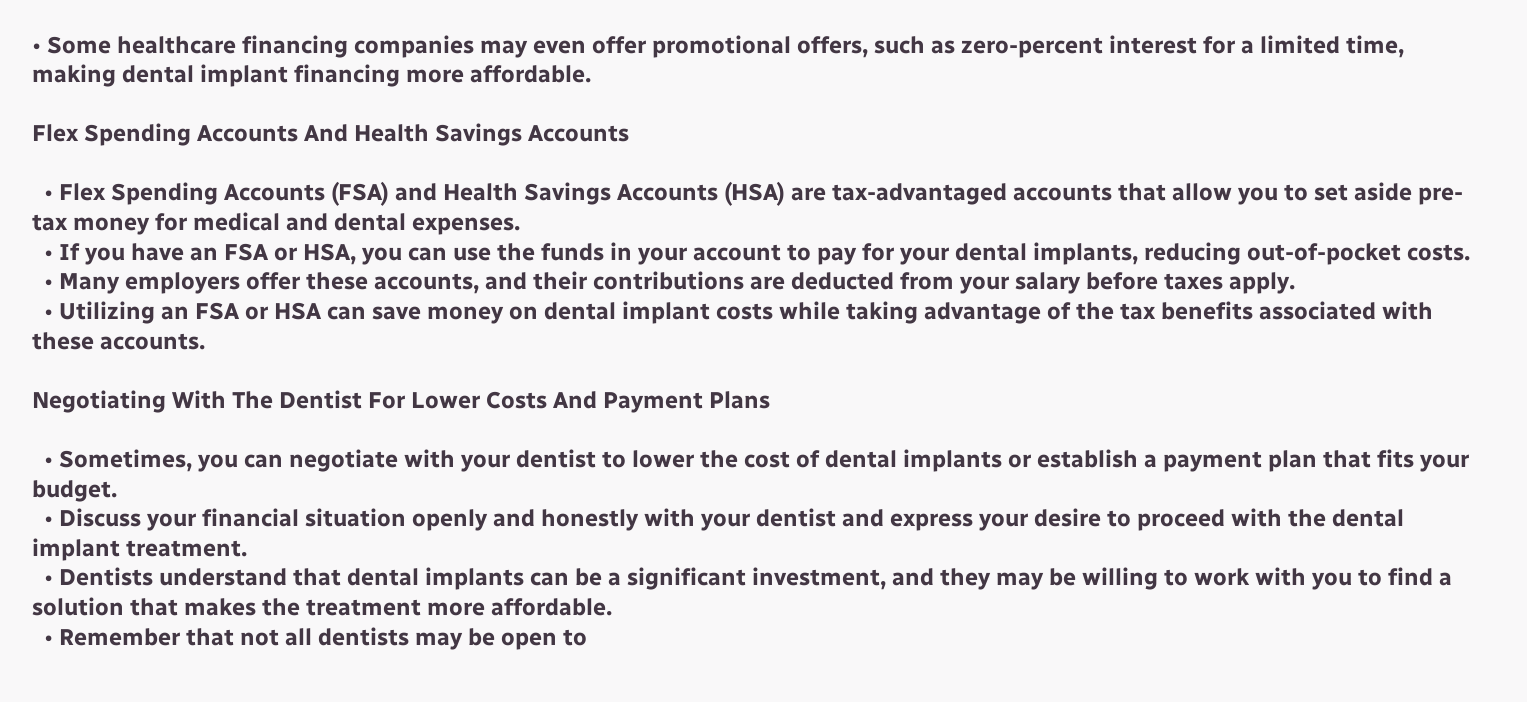• Some healthcare financing companies may even offer promotional offers, such as zero-percent interest for a limited time, making dental implant financing more affordable.

Flex Spending Accounts And Health Savings Accounts

  • Flex Spending Accounts (FSA) and Health Savings Accounts (HSA) are tax-advantaged accounts that allow you to set aside pre-tax money for medical and dental expenses.
  • If you have an FSA or HSA, you can use the funds in your account to pay for your dental implants, reducing out-of-pocket costs.
  • Many employers offer these accounts, and their contributions are deducted from your salary before taxes apply.
  • Utilizing an FSA or HSA can save money on dental implant costs while taking advantage of the tax benefits associated with these accounts.

Negotiating With The Dentist For Lower Costs And Payment Plans

  • Sometimes, you can negotiate with your dentist to lower the cost of dental implants or establish a payment plan that fits your budget.
  • Discuss your financial situation openly and honestly with your dentist and express your desire to proceed with the dental implant treatment.
  • Dentists understand that dental implants can be a significant investment, and they may be willing to work with you to find a solution that makes the treatment more affordable.
  • Remember that not all dentists may be open to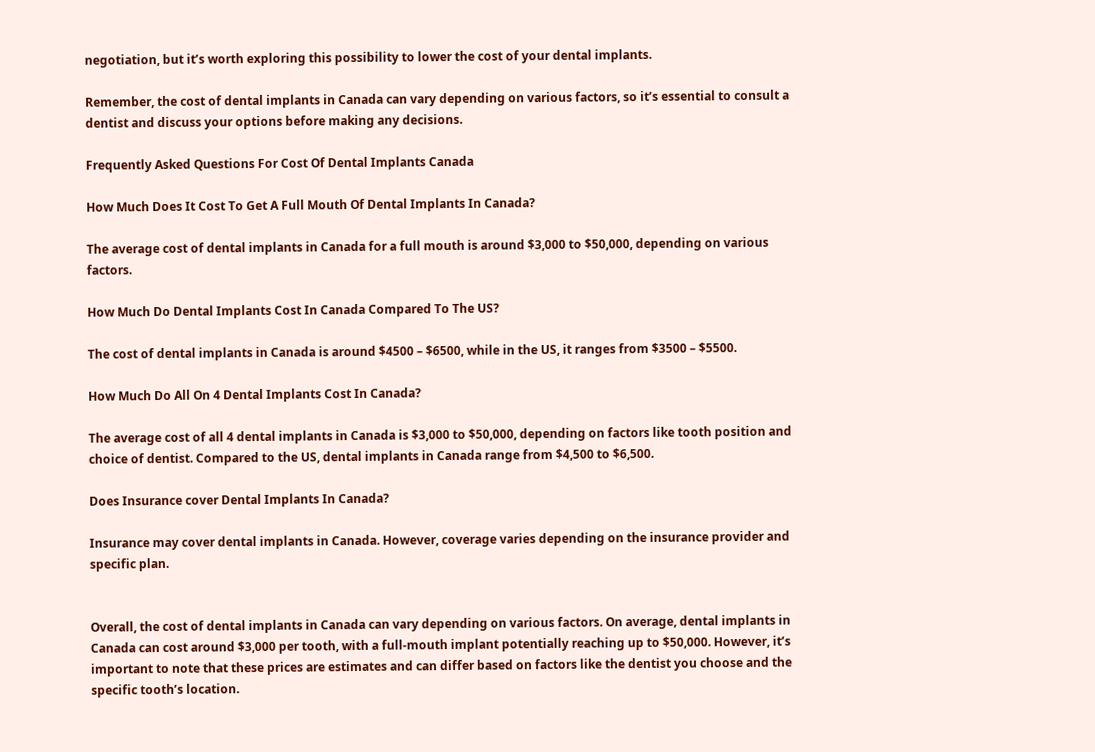negotiation, but it’s worth exploring this possibility to lower the cost of your dental implants.

Remember, the cost of dental implants in Canada can vary depending on various factors, so it’s essential to consult a dentist and discuss your options before making any decisions.

Frequently Asked Questions For Cost Of Dental Implants Canada

How Much Does It Cost To Get A Full Mouth Of Dental Implants In Canada?

The average cost of dental implants in Canada for a full mouth is around $3,000 to $50,000, depending on various factors.

How Much Do Dental Implants Cost In Canada Compared To The US?

The cost of dental implants in Canada is around $4500 – $6500, while in the US, it ranges from $3500 – $5500.

How Much Do All On 4 Dental Implants Cost In Canada?

The average cost of all 4 dental implants in Canada is $3,000 to $50,000, depending on factors like tooth position and choice of dentist. Compared to the US, dental implants in Canada range from $4,500 to $6,500.

Does Insurance cover Dental Implants In Canada?

Insurance may cover dental implants in Canada. However, coverage varies depending on the insurance provider and specific plan.


Overall, the cost of dental implants in Canada can vary depending on various factors. On average, dental implants in Canada can cost around $3,000 per tooth, with a full-mouth implant potentially reaching up to $50,000. However, it’s important to note that these prices are estimates and can differ based on factors like the dentist you choose and the specific tooth’s location.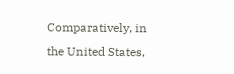Comparatively, in the United States,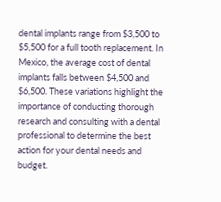dental implants range from $3,500 to $5,500 for a full tooth replacement. In Mexico, the average cost of dental implants falls between $4,500 and $6,500. These variations highlight the importance of conducting thorough research and consulting with a dental professional to determine the best action for your dental needs and budget.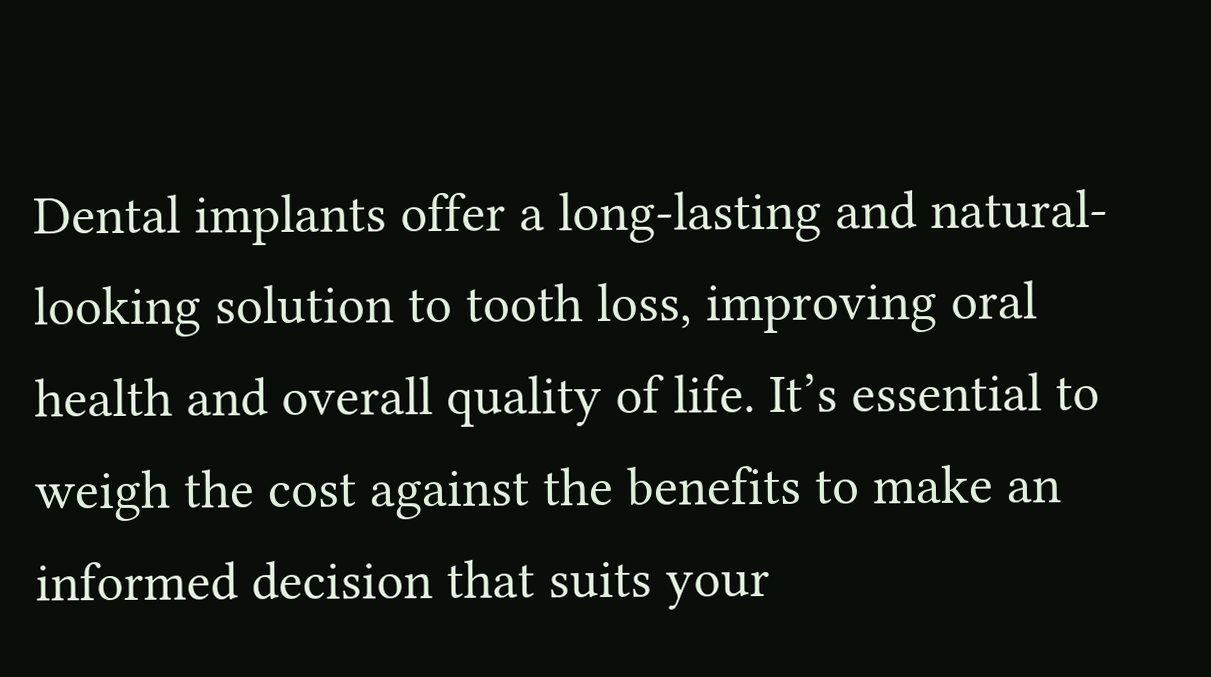Dental implants offer a long-lasting and natural-looking solution to tooth loss, improving oral health and overall quality of life. It’s essential to weigh the cost against the benefits to make an informed decision that suits your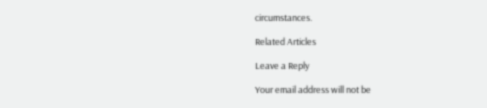circumstances.

Related Articles

Leave a Reply

Your email address will not be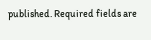published. Required fields are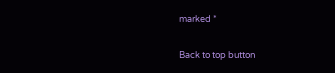marked *

Back to top button